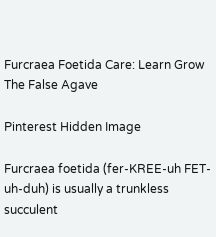Furcraea Foetida Care: Learn Grow The False Agave

Pinterest Hidden Image

Furcraea foetida (fer-KREE-uh FET-uh-duh) is usually a trunkless succulent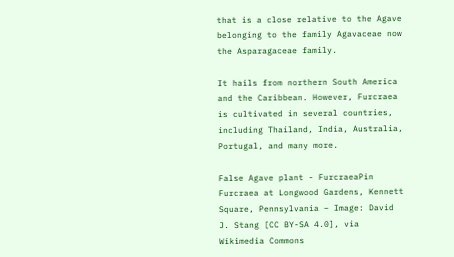that is a close relative to the Agave belonging to the family Agavaceae now the Asparagaceae family.

It hails from northern South America and the Caribbean. However, Furcraea is cultivated in several countries, including Thailand, India, Australia, Portugal, and many more.

False Agave plant - FurcraeaPin
Furcraea at Longwood Gardens, Kennett Square, Pennsylvania – Image: David J. Stang [CC BY-SA 4.0], via Wikimedia Commons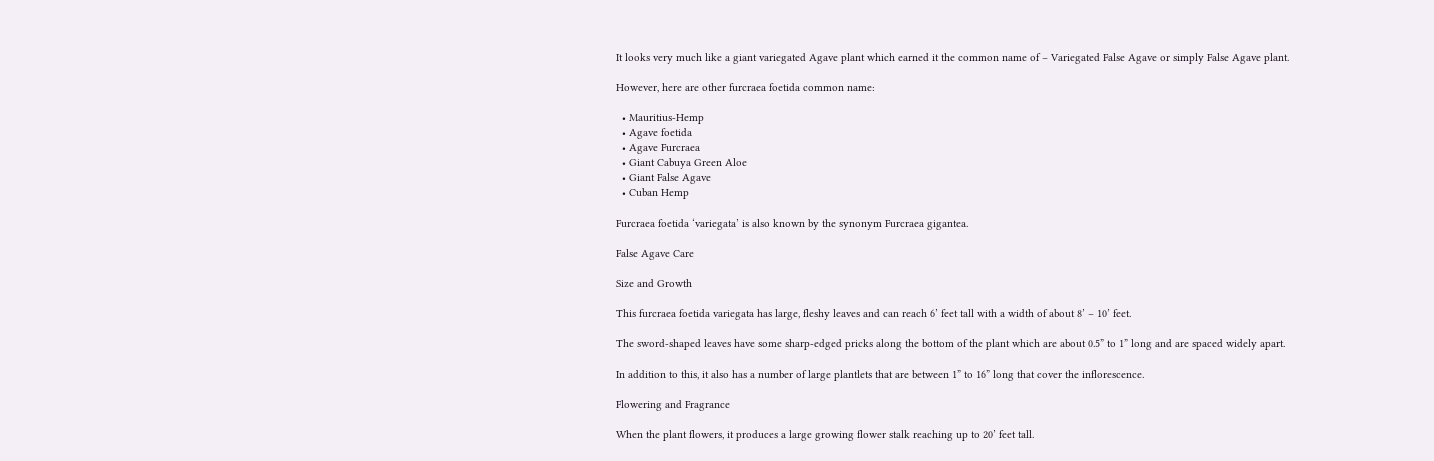It looks very much like a giant variegated Agave plant which earned it the common name of – Variegated False Agave or simply False Agave plant.

However, here are other furcraea foetida common name:

  • Mauritius-Hemp
  • Agave foetida
  • Agave Furcraea
  • Giant Cabuya Green Aloe
  • Giant False Agave
  • Cuban Hemp

Furcraea foetida ‘variegata’ is also known by the synonym Furcraea gigantea.

False Agave Care

Size and Growth

This furcraea foetida variegata has large, fleshy leaves and can reach 6’ feet tall with a width of about 8’ – 10’ feet.

The sword-shaped leaves have some sharp-edged pricks along the bottom of the plant which are about 0.5” to 1” long and are spaced widely apart.

In addition to this, it also has a number of large plantlets that are between 1” to 16” long that cover the inflorescence.

Flowering and Fragrance

When the plant flowers, it produces a large growing flower stalk reaching up to 20’ feet tall.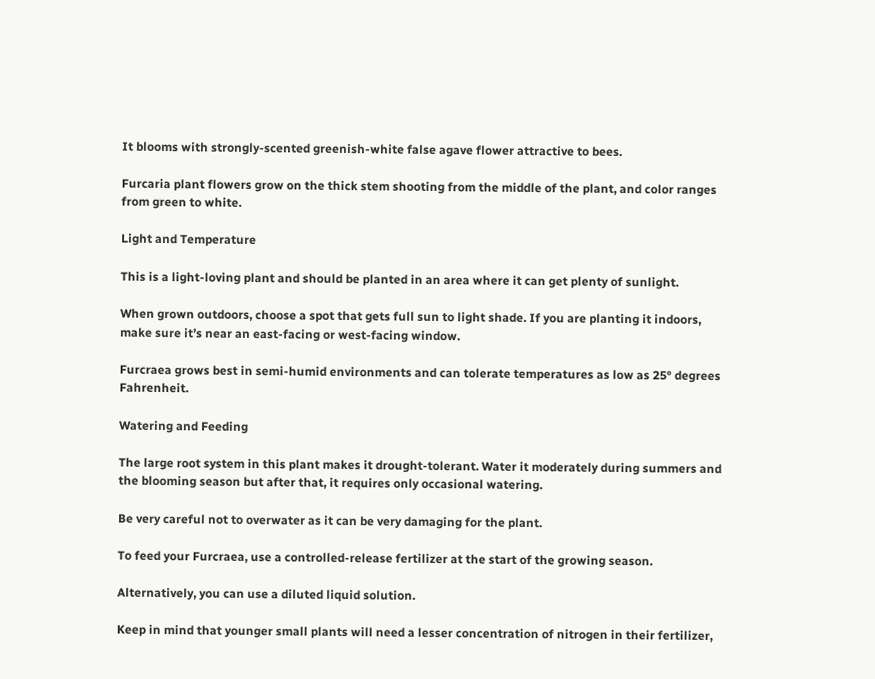It blooms with strongly-scented greenish-white false agave flower attractive to bees.

Furcaria plant flowers grow on the thick stem shooting from the middle of the plant, and color ranges from green to white.

Light and Temperature

This is a light-loving plant and should be planted in an area where it can get plenty of sunlight.

When grown outdoors, choose a spot that gets full sun to light shade. If you are planting it indoors, make sure it’s near an east-facing or west-facing window.

Furcraea grows best in semi-humid environments and can tolerate temperatures as low as 25° degrees Fahrenheit.

Watering and Feeding

The large root system in this plant makes it drought-tolerant. Water it moderately during summers and the blooming season but after that, it requires only occasional watering.

Be very careful not to overwater as it can be very damaging for the plant.

To feed your Furcraea, use a controlled-release fertilizer at the start of the growing season.

Alternatively, you can use a diluted liquid solution.

Keep in mind that younger small plants will need a lesser concentration of nitrogen in their fertilizer,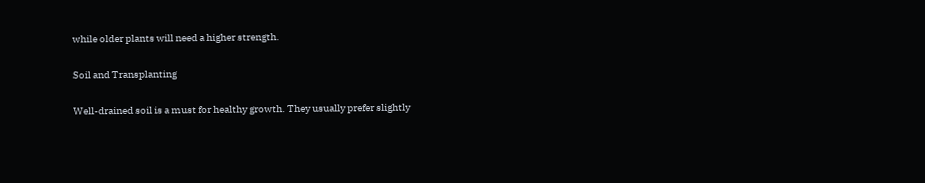while older plants will need a higher strength.

Soil and Transplanting

Well-drained soil is a must for healthy growth. They usually prefer slightly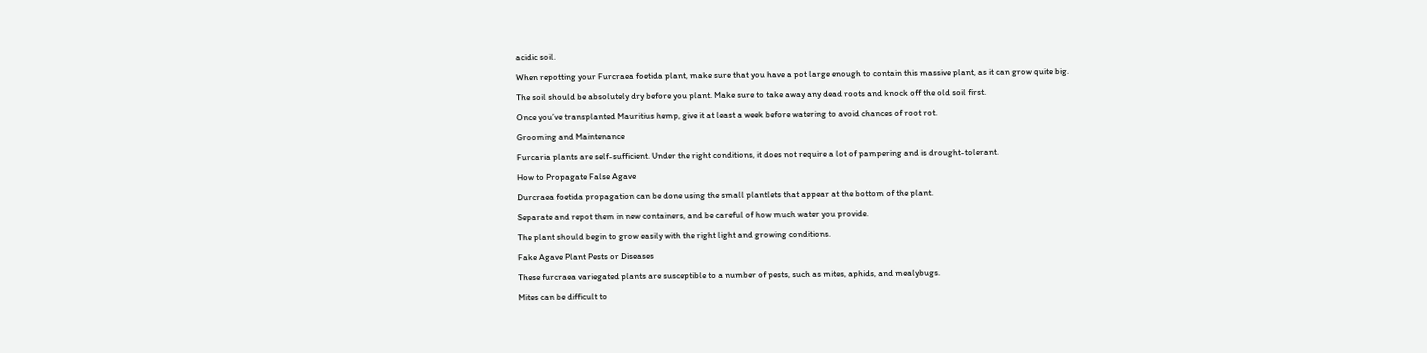acidic soil.

When repotting your Furcraea foetida plant, make sure that you have a pot large enough to contain this massive plant, as it can grow quite big.

The soil should be absolutely dry before you plant. Make sure to take away any dead roots and knock off the old soil first.

Once you’ve transplanted Mauritius hemp, give it at least a week before watering to avoid chances of root rot.

Grooming and Maintenance

Furcaria plants are self-sufficient. Under the right conditions, it does not require a lot of pampering and is drought-tolerant.

How to Propagate False Agave

Durcraea foetida propagation can be done using the small plantlets that appear at the bottom of the plant.

Separate and repot them in new containers, and be careful of how much water you provide.

The plant should begin to grow easily with the right light and growing conditions.

Fake Agave Plant Pests or Diseases

These furcraea variegated plants are susceptible to a number of pests, such as mites, aphids, and mealybugs.

Mites can be difficult to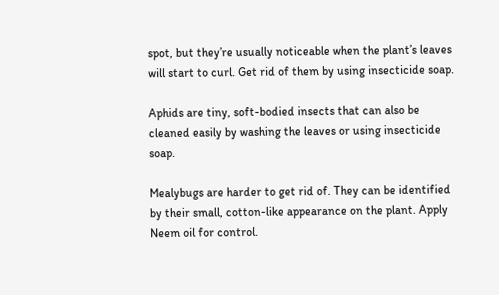spot, but they’re usually noticeable when the plant’s leaves will start to curl. Get rid of them by using insecticide soap.

Aphids are tiny, soft-bodied insects that can also be cleaned easily by washing the leaves or using insecticide soap.

Mealybugs are harder to get rid of. They can be identified by their small, cotton-like appearance on the plant. Apply Neem oil for control.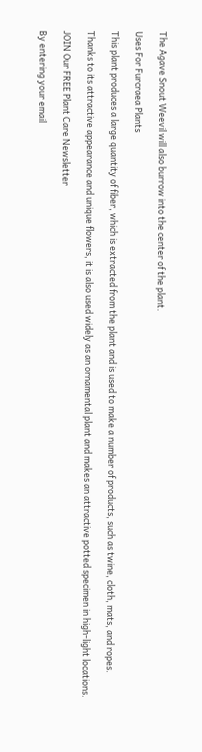The Agave Snout Weevil will also burrow into the center of the plant.

Uses For Furcraea Plants

This plant produces a large quantity of fiber, which is extracted from the plant and is used to make a number of products, such as twine, cloth, mats, and ropes.

Thanks to its attractive appearance and unique flowers, it is also used widely as an ornamental plant and makes an attractive potted specimen in high-light locations.

JOIN Our FREE Plant Care Newsletter

By entering your email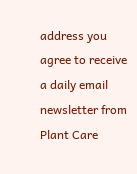address you agree to receive a daily email newsletter from Plant Care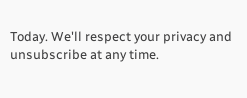Today. We'll respect your privacy and unsubscribe at any time.